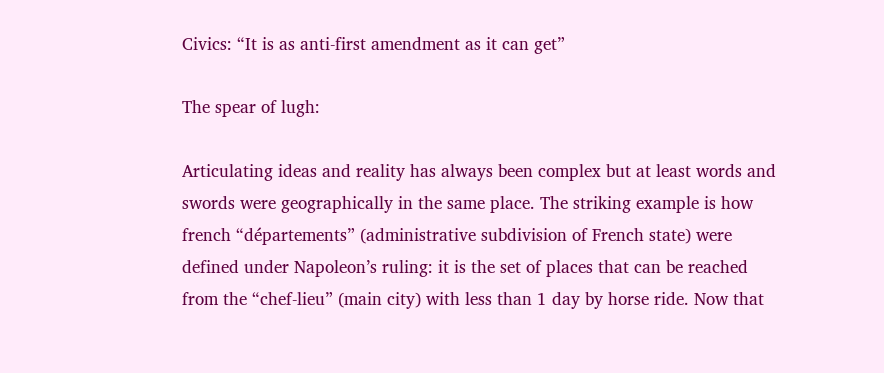Civics: “It is as anti-first amendment as it can get”

The spear of lugh:

Articulating ideas and reality has always been complex but at least words and swords were geographically in the same place. The striking example is how french “départements” (administrative subdivision of French state) were defined under Napoleon’s ruling: it is the set of places that can be reached from the “chef-lieu” (main city) with less than 1 day by horse ride. Now that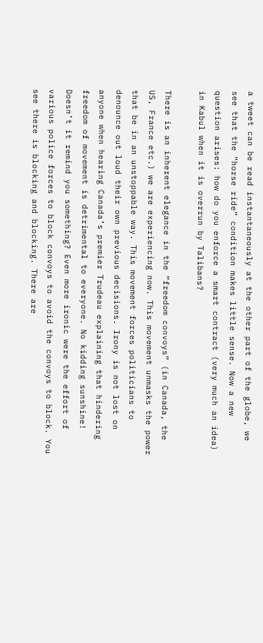a tweet can be read instantaneously at the other part of the globe, we see that the “horse ride” condition makes little sense. Now a new question arises: how do you enforce a smart contract (very much an idea) in Kabul when it is overrun by Talibans?

There is an inherent elegance in the “freedom convoys” (in Canada, the US, France etc.) we are experiencing now. This movement unmasks the power that be in an unstoppable way. This movement forces politicians to denounce out loud their own previous decisions. Irony is not lost on anyone when hearing Canada’s premier Trudeau explaining that hindering freedom of movement is detrimental to everyone. No kidding sunshine! Doesn’t it remind you something? Even more ironic were the effort of various police forces to block convoys to avoid the convoys to block. You see there is blocking and blocking. There are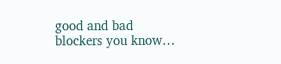good and bad blockers you know…